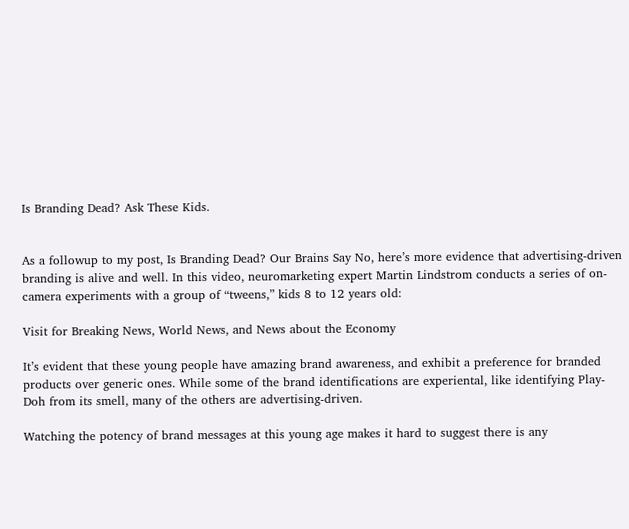Is Branding Dead? Ask These Kids.


As a followup to my post, Is Branding Dead? Our Brains Say No, here’s more evidence that advertising-driven branding is alive and well. In this video, neuromarketing expert Martin Lindstrom conducts a series of on-camera experiments with a group of “tweens,” kids 8 to 12 years old:

Visit for Breaking News, World News, and News about the Economy

It’s evident that these young people have amazing brand awareness, and exhibit a preference for branded products over generic ones. While some of the brand identifications are experiental, like identifying Play-Doh from its smell, many of the others are advertising-driven.

Watching the potency of brand messages at this young age makes it hard to suggest there is any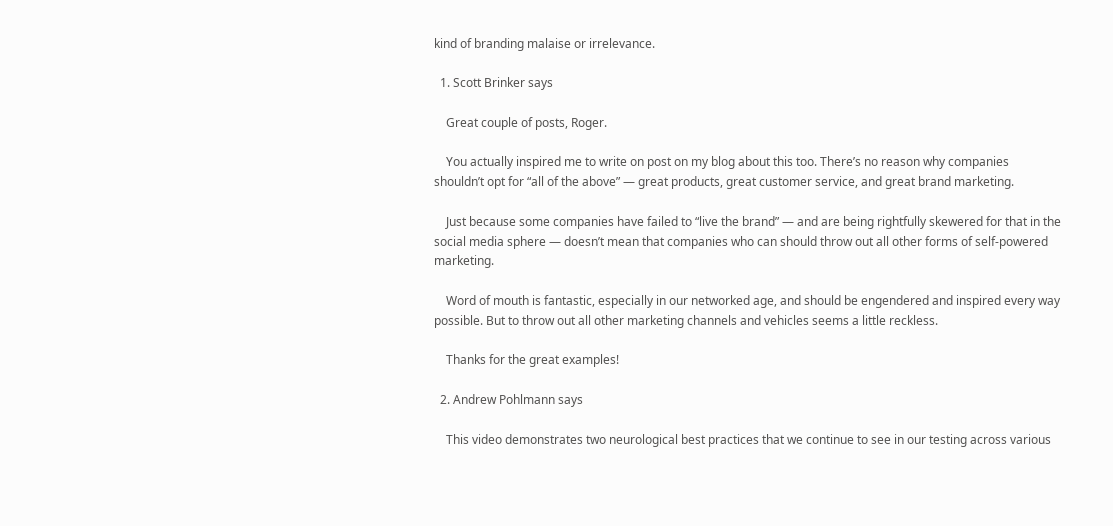kind of branding malaise or irrelevance.

  1. Scott Brinker says

    Great couple of posts, Roger.

    You actually inspired me to write on post on my blog about this too. There’s no reason why companies shouldn’t opt for “all of the above” — great products, great customer service, and great brand marketing.

    Just because some companies have failed to “live the brand” — and are being rightfully skewered for that in the social media sphere — doesn’t mean that companies who can should throw out all other forms of self-powered marketing.

    Word of mouth is fantastic, especially in our networked age, and should be engendered and inspired every way possible. But to throw out all other marketing channels and vehicles seems a little reckless.

    Thanks for the great examples!

  2. Andrew Pohlmann says

    This video demonstrates two neurological best practices that we continue to see in our testing across various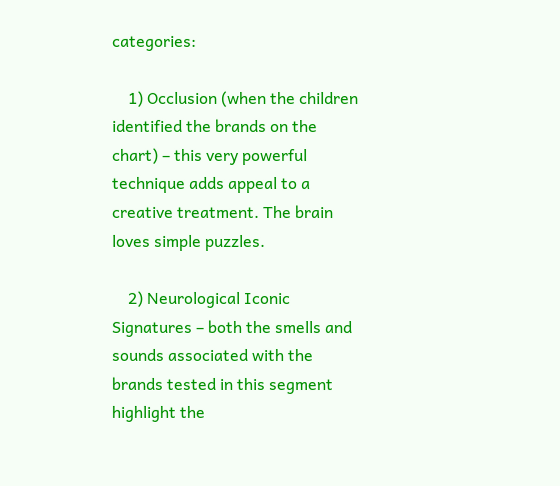categories:

    1) Occlusion (when the children identified the brands on the chart) – this very powerful technique adds appeal to a creative treatment. The brain loves simple puzzles.

    2) Neurological Iconic Signatures – both the smells and sounds associated with the brands tested in this segment highlight the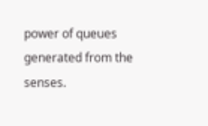power of queues generated from the senses.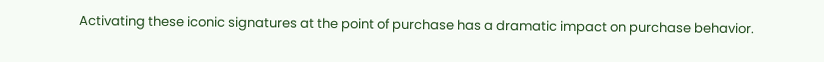Activating these iconic signatures at the point of purchase has a dramatic impact on purchase behavior.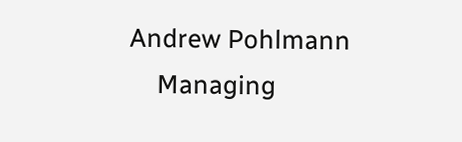Andrew Pohlmann
    Managing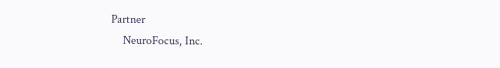Partner
    NeuroFocus, Inc.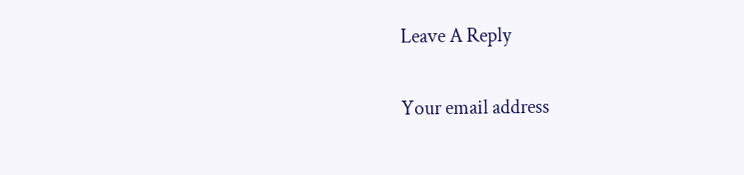Leave A Reply

Your email address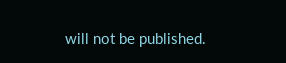will not be published.